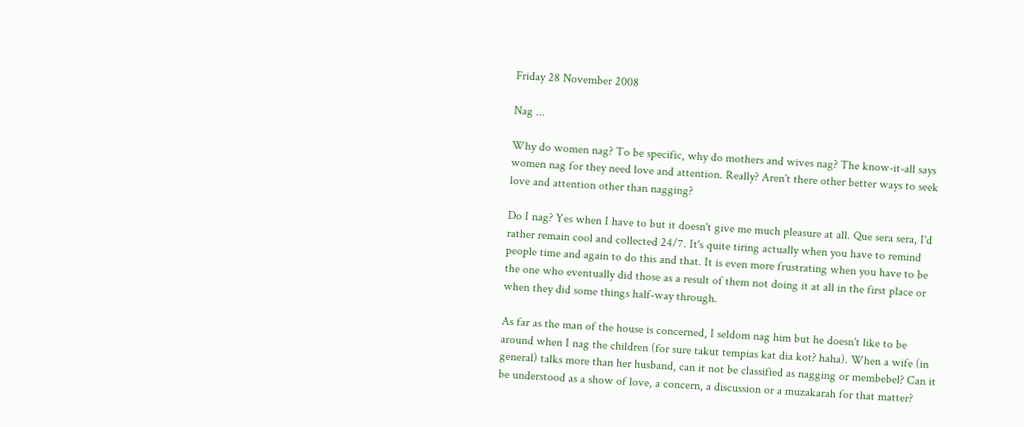Friday 28 November 2008

Nag ...

Why do women nag? To be specific, why do mothers and wives nag? The know-it-all says women nag for they need love and attention. Really? Aren't there other better ways to seek love and attention other than nagging?

Do I nag? Yes when I have to but it doesn't give me much pleasure at all. Que sera sera, I'd rather remain cool and collected 24/7. It's quite tiring actually when you have to remind people time and again to do this and that. It is even more frustrating when you have to be the one who eventually did those as a result of them not doing it at all in the first place or when they did some things half-way through.

As far as the man of the house is concerned, I seldom nag him but he doesn't like to be around when I nag the children (for sure takut tempias kat dia kot? haha). When a wife (in general) talks more than her husband, can it not be classified as nagging or membebel? Can it be understood as a show of love, a concern, a discussion or a muzakarah for that matter?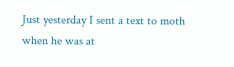Just yesterday I sent a text to moth when he was at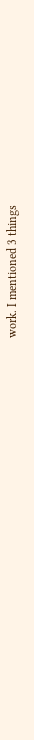work. I mentioned 3 things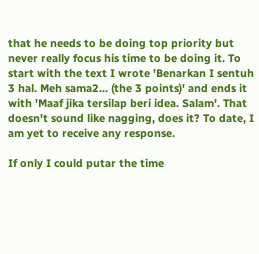that he needs to be doing top priority but never really focus his time to be doing it. To start with the text I wrote 'Benarkan I sentuh 3 hal. Meh sama2... (the 3 points)' and ends it with 'Maaf jika tersilap beri idea. Salam'. That doesn't sound like nagging, does it? To date, I am yet to receive any response.

If only I could putar the time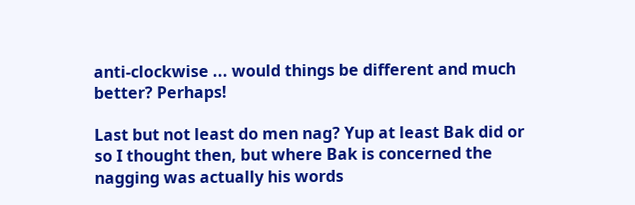anti-clockwise ... would things be different and much better? Perhaps!

Last but not least do men nag? Yup at least Bak did or so I thought then, but where Bak is concerned the nagging was actually his words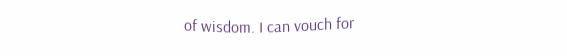of wisdom. I can vouch for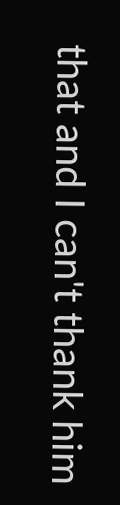that and I can't thank him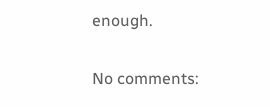enough.


No comments: